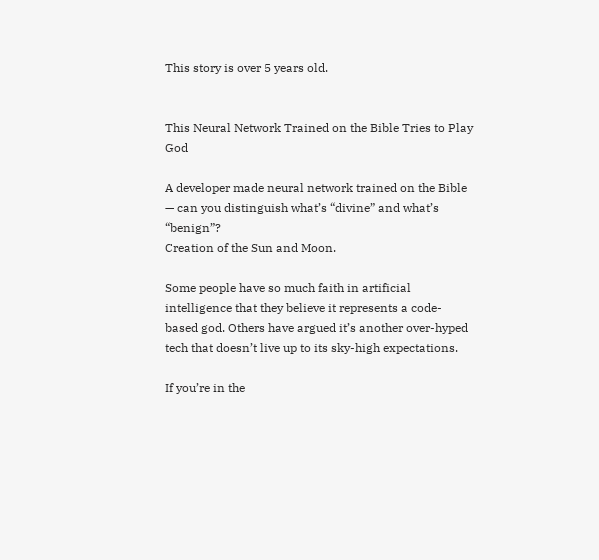This story is over 5 years old.


This Neural Network Trained on the Bible Tries to Play God

A developer made neural network trained on the Bible — can you distinguish what’s “divine” and what’s “benign”?
Creation of the Sun and Moon.

Some people have so much faith in artificial intelligence that they believe it represents a code-based god. Others have argued it’s another over-hyped tech that doesn’t live up to its sky-high expectations.

If you’re in the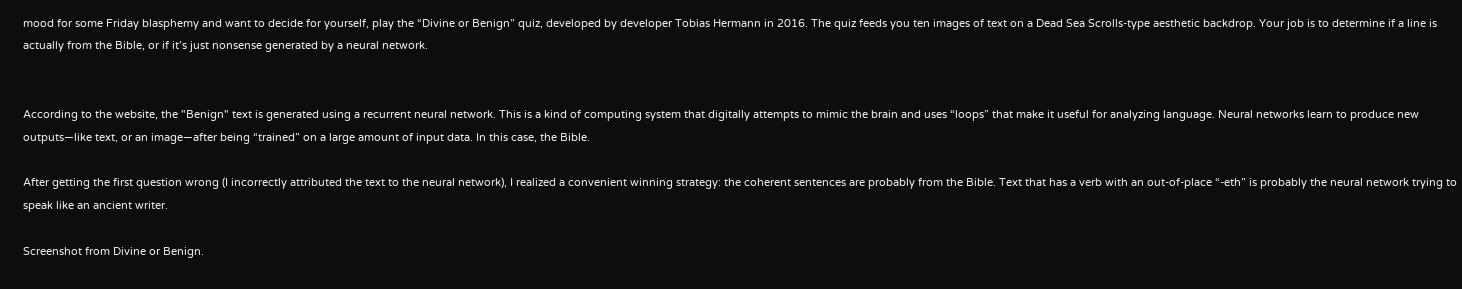mood for some Friday blasphemy and want to decide for yourself, play the “Divine or Benign” quiz, developed by developer Tobias Hermann in 2016. The quiz feeds you ten images of text on a Dead Sea Scrolls-type aesthetic backdrop. Your job is to determine if a line is actually from the Bible, or if it’s just nonsense generated by a neural network.


According to the website, the "Benign" text is generated using a recurrent neural network. This is a kind of computing system that digitally attempts to mimic the brain and uses “loops” that make it useful for analyzing language. Neural networks learn to produce new outputs—like text, or an image—after being “trained” on a large amount of input data. In this case, the Bible.

After getting the first question wrong (I incorrectly attributed the text to the neural network), I realized a convenient winning strategy: the coherent sentences are probably from the Bible. Text that has a verb with an out-of-place “-eth” is probably the neural network trying to speak like an ancient writer.

Screenshot from Divine or Benign.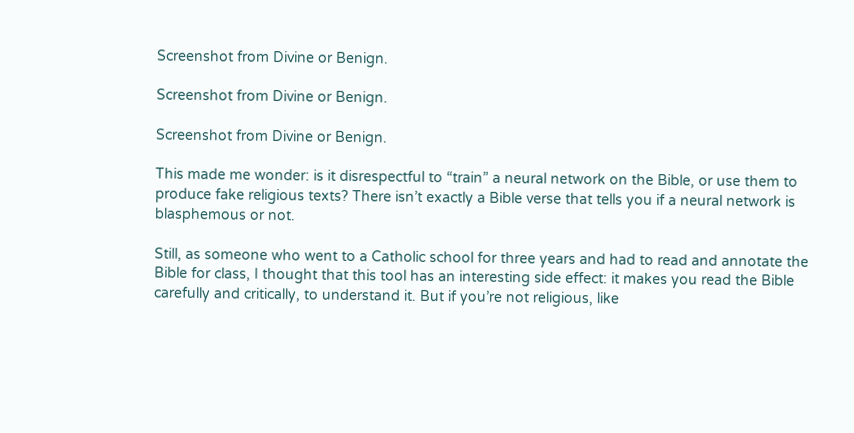Screenshot from Divine or Benign.

Screenshot from Divine or Benign.

Screenshot from Divine or Benign.

This made me wonder: is it disrespectful to “train” a neural network on the Bible, or use them to produce fake religious texts? There isn’t exactly a Bible verse that tells you if a neural network is blasphemous or not.

Still, as someone who went to a Catholic school for three years and had to read and annotate the Bible for class, I thought that this tool has an interesting side effect: it makes you read the Bible carefully and critically, to understand it. But if you’re not religious, like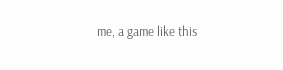me, a game like this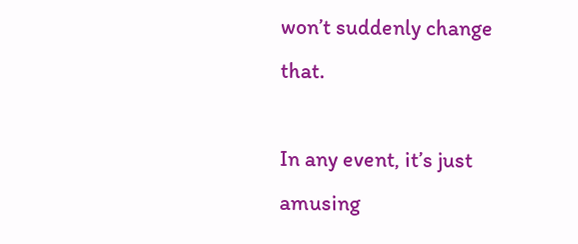won’t suddenly change that.

In any event, it’s just amusing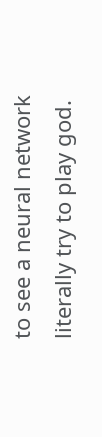to see a neural network literally try to play god.